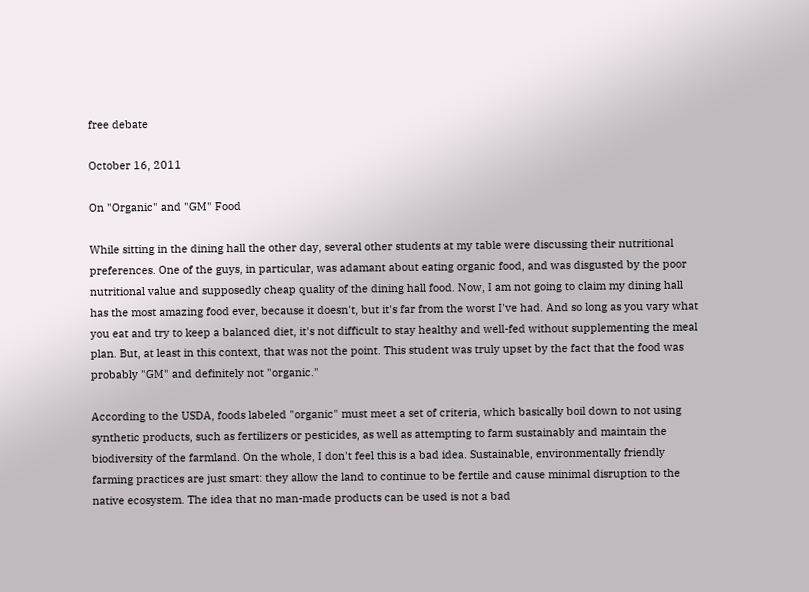free debate

October 16, 2011

On "Organic" and "GM" Food

While sitting in the dining hall the other day, several other students at my table were discussing their nutritional preferences. One of the guys, in particular, was adamant about eating organic food, and was disgusted by the poor nutritional value and supposedly cheap quality of the dining hall food. Now, I am not going to claim my dining hall has the most amazing food ever, because it doesn't, but it's far from the worst I've had. And so long as you vary what you eat and try to keep a balanced diet, it's not difficult to stay healthy and well-fed without supplementing the meal plan. But, at least in this context, that was not the point. This student was truly upset by the fact that the food was probably "GM" and definitely not "organic."

According to the USDA, foods labeled "organic" must meet a set of criteria, which basically boil down to not using synthetic products, such as fertilizers or pesticides, as well as attempting to farm sustainably and maintain the biodiversity of the farmland. On the whole, I don't feel this is a bad idea. Sustainable, environmentally friendly farming practices are just smart: they allow the land to continue to be fertile and cause minimal disruption to the native ecosystem. The idea that no man-made products can be used is not a bad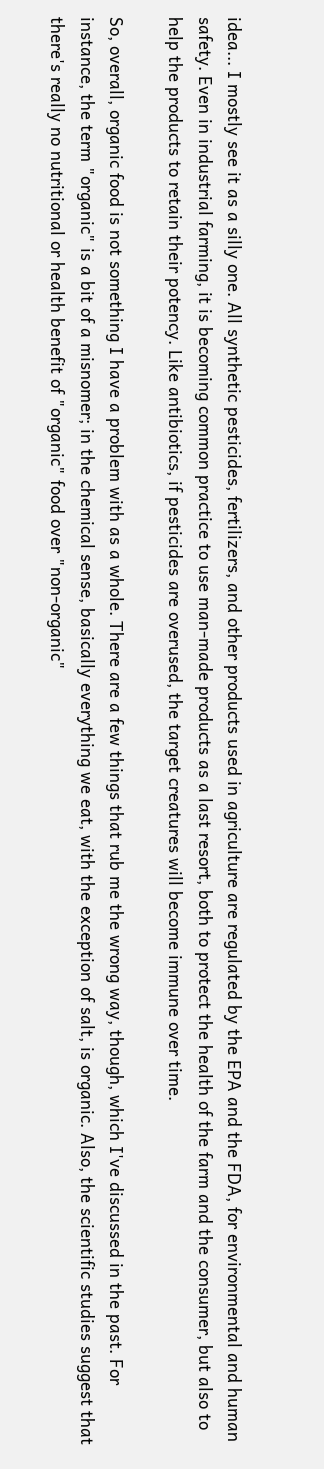idea... I mostly see it as a silly one. All synthetic pesticides, fertilizers, and other products used in agriculture are regulated by the EPA and the FDA, for environmental and human safety. Even in industrial farming, it is becoming common practice to use man-made products as a last resort, both to protect the health of the farm and the consumer, but also to help the products to retain their potency. Like antibiotics, if pesticides are overused, the target creatures will become immune over time.

So, overall, organic food is not something I have a problem with as a whole. There are a few things that rub me the wrong way, though, which I've discussed in the past. For instance, the term "organic" is a bit of a misnomer; in the chemical sense, basically everything we eat, with the exception of salt, is organic. Also, the scientific studies suggest that there's really no nutritional or health benefit of "organic" food over "non-organic"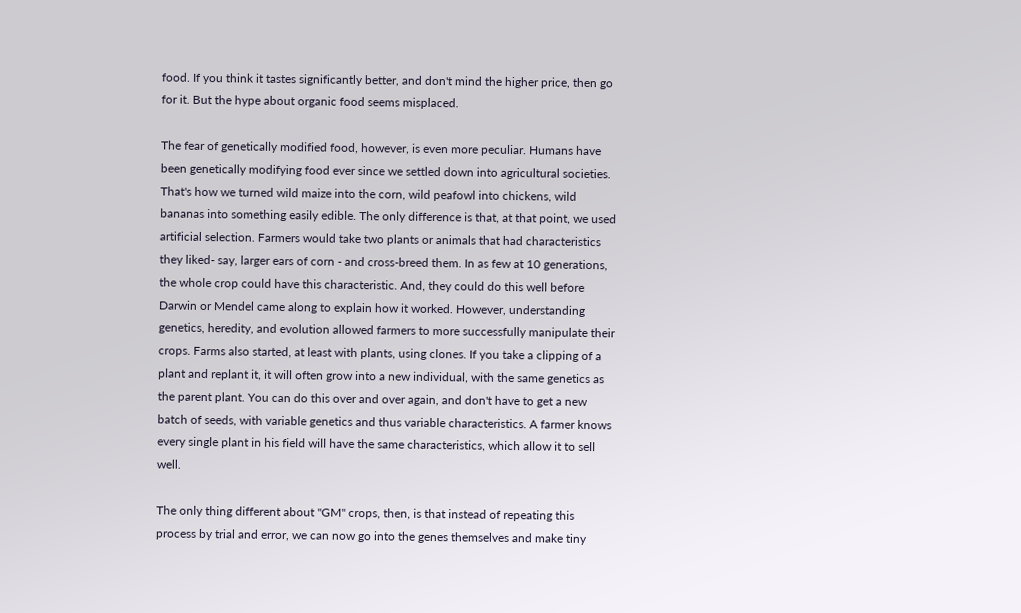food. If you think it tastes significantly better, and don't mind the higher price, then go for it. But the hype about organic food seems misplaced.

The fear of genetically modified food, however, is even more peculiar. Humans have been genetically modifying food ever since we settled down into agricultural societies. That's how we turned wild maize into the corn, wild peafowl into chickens, wild bananas into something easily edible. The only difference is that, at that point, we used artificial selection. Farmers would take two plants or animals that had characteristics they liked- say, larger ears of corn - and cross-breed them. In as few at 10 generations, the whole crop could have this characteristic. And, they could do this well before Darwin or Mendel came along to explain how it worked. However, understanding genetics, heredity, and evolution allowed farmers to more successfully manipulate their crops. Farms also started, at least with plants, using clones. If you take a clipping of a plant and replant it, it will often grow into a new individual, with the same genetics as the parent plant. You can do this over and over again, and don't have to get a new batch of seeds, with variable genetics and thus variable characteristics. A farmer knows every single plant in his field will have the same characteristics, which allow it to sell well.

The only thing different about "GM" crops, then, is that instead of repeating this process by trial and error, we can now go into the genes themselves and make tiny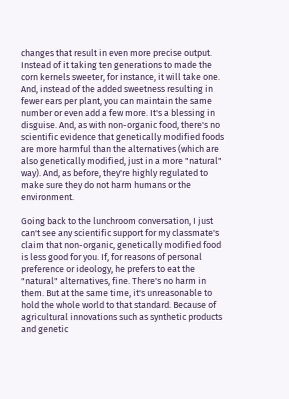changes that result in even more precise output. Instead of it taking ten generations to made the corn kernels sweeter, for instance, it will take one. And, instead of the added sweetness resulting in fewer ears per plant, you can maintain the same number or even add a few more. It's a blessing in disguise. And, as with non-organic food, there's no scientific evidence that genetically modified foods are more harmful than the alternatives (which are also genetically modified, just in a more "natural" way). And, as before, they're highly regulated to make sure they do not harm humans or the environment.

Going back to the lunchroom conversation, I just can't see any scientific support for my classmate's claim that non-organic, genetically modified food is less good for you. If, for reasons of personal preference or ideology, he prefers to eat the "natural" alternatives, fine. There's no harm in them. But at the same time, it's unreasonable to hold the whole world to that standard. Because of agricultural innovations such as synthetic products and genetic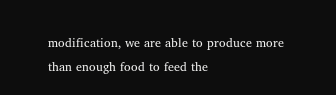modification, we are able to produce more than enough food to feed the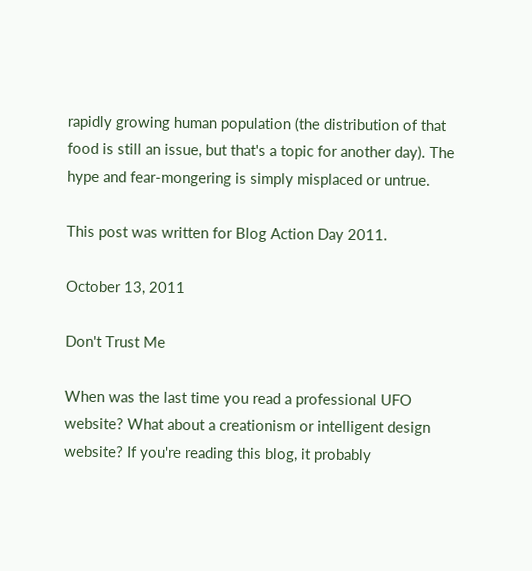rapidly growing human population (the distribution of that food is still an issue, but that's a topic for another day). The hype and fear-mongering is simply misplaced or untrue.

This post was written for Blog Action Day 2011.

October 13, 2011

Don't Trust Me

When was the last time you read a professional UFO website? What about a creationism or intelligent design website? If you're reading this blog, it probably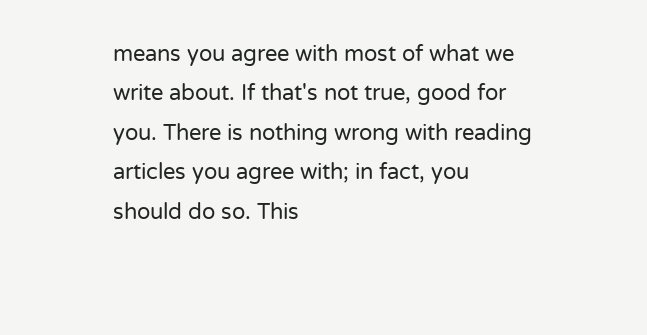means you agree with most of what we write about. If that's not true, good for you. There is nothing wrong with reading articles you agree with; in fact, you should do so. This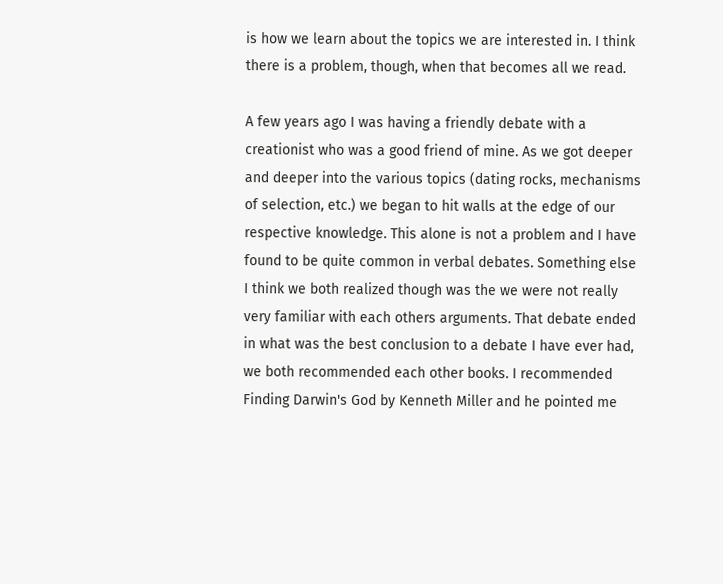is how we learn about the topics we are interested in. I think there is a problem, though, when that becomes all we read.

A few years ago I was having a friendly debate with a creationist who was a good friend of mine. As we got deeper and deeper into the various topics (dating rocks, mechanisms of selection, etc.) we began to hit walls at the edge of our respective knowledge. This alone is not a problem and I have found to be quite common in verbal debates. Something else I think we both realized though was the we were not really very familiar with each others arguments. That debate ended in what was the best conclusion to a debate I have ever had, we both recommended each other books. I recommended Finding Darwin's God by Kenneth Miller and he pointed me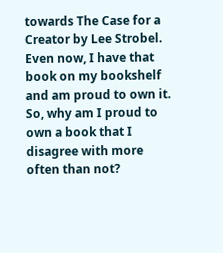towards The Case for a Creator by Lee Strobel. Even now, I have that book on my bookshelf and am proud to own it. So, why am I proud to own a book that I disagree with more often than not?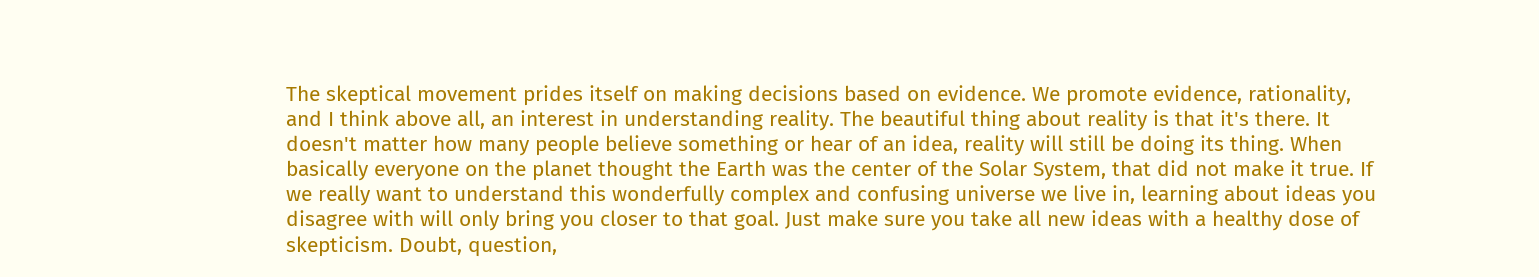The skeptical movement prides itself on making decisions based on evidence. We promote evidence, rationality, and I think above all, an interest in understanding reality. The beautiful thing about reality is that it's there. It doesn't matter how many people believe something or hear of an idea, reality will still be doing its thing. When basically everyone on the planet thought the Earth was the center of the Solar System, that did not make it true. If we really want to understand this wonderfully complex and confusing universe we live in, learning about ideas you disagree with will only bring you closer to that goal. Just make sure you take all new ideas with a healthy dose of skepticism. Doubt, question,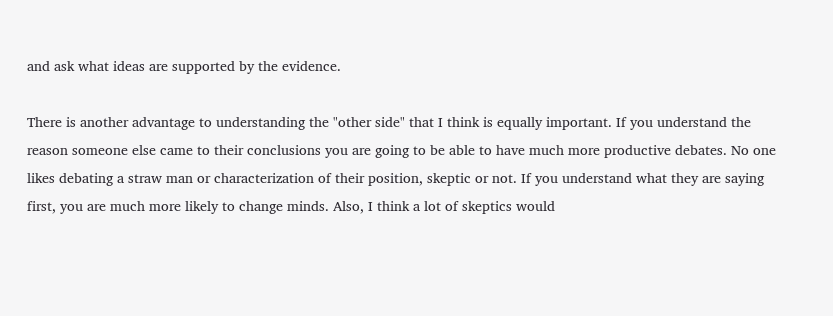and ask what ideas are supported by the evidence.

There is another advantage to understanding the "other side" that I think is equally important. If you understand the reason someone else came to their conclusions you are going to be able to have much more productive debates. No one likes debating a straw man or characterization of their position, skeptic or not. If you understand what they are saying first, you are much more likely to change minds. Also, I think a lot of skeptics would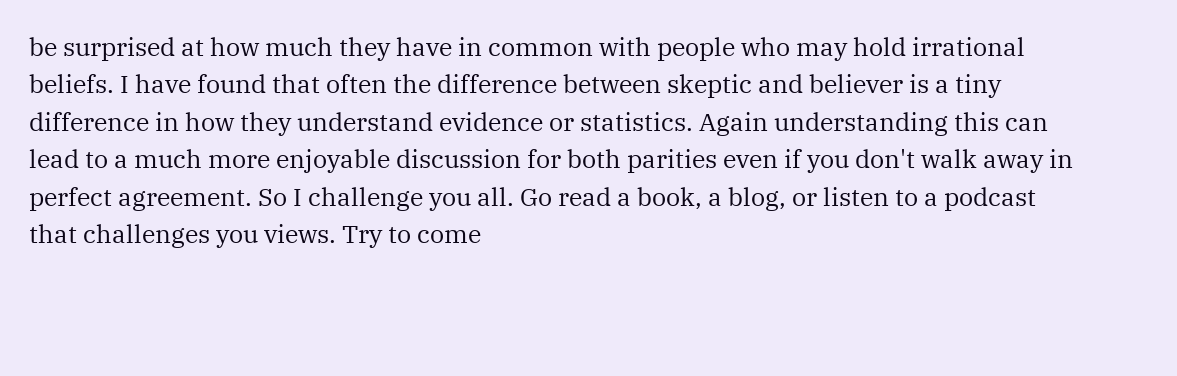be surprised at how much they have in common with people who may hold irrational beliefs. I have found that often the difference between skeptic and believer is a tiny difference in how they understand evidence or statistics. Again understanding this can lead to a much more enjoyable discussion for both parities even if you don't walk away in perfect agreement. So I challenge you all. Go read a book, a blog, or listen to a podcast that challenges you views. Try to come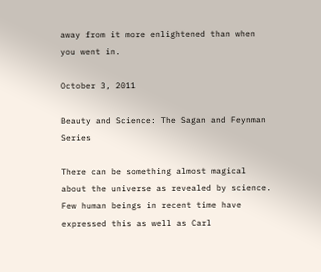away from it more enlightened than when you went in.

October 3, 2011

Beauty and Science: The Sagan and Feynman Series

There can be something almost magical about the universe as revealed by science. Few human beings in recent time have expressed this as well as Carl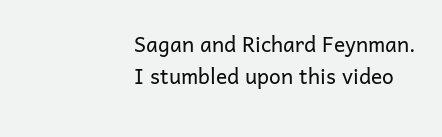Sagan and Richard Feynman. I stumbled upon this video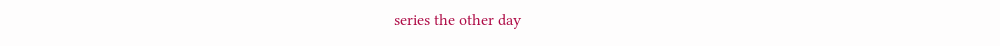series the other day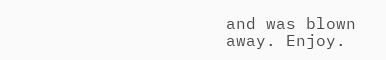and was blown away. Enjoy.